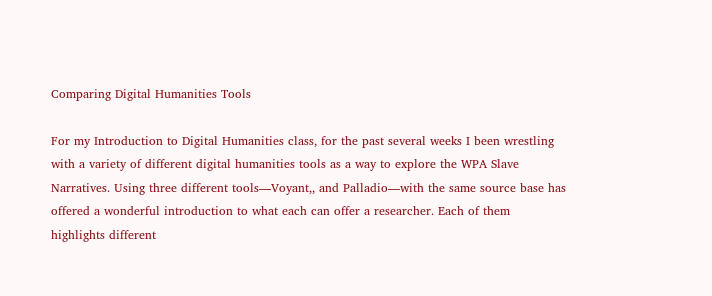Comparing Digital Humanities Tools

For my Introduction to Digital Humanities class, for the past several weeks I been wrestling with a variety of different digital humanities tools as a way to explore the WPA Slave Narratives. Using three different tools—Voyant,, and Palladio—with the same source base has offered a wonderful introduction to what each can offer a researcher. Each of them highlights different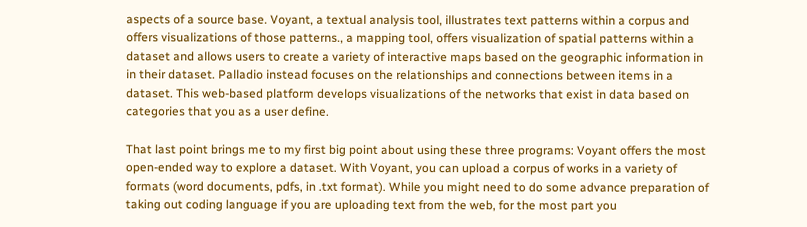aspects of a source base. Voyant, a textual analysis tool, illustrates text patterns within a corpus and offers visualizations of those patterns., a mapping tool, offers visualization of spatial patterns within a dataset and allows users to create a variety of interactive maps based on the geographic information in in their dataset. Palladio instead focuses on the relationships and connections between items in a dataset. This web-based platform develops visualizations of the networks that exist in data based on categories that you as a user define.

That last point brings me to my first big point about using these three programs: Voyant offers the most open-ended way to explore a dataset. With Voyant, you can upload a corpus of works in a variety of formats (word documents, pdfs, in .txt format). While you might need to do some advance preparation of taking out coding language if you are uploading text from the web, for the most part you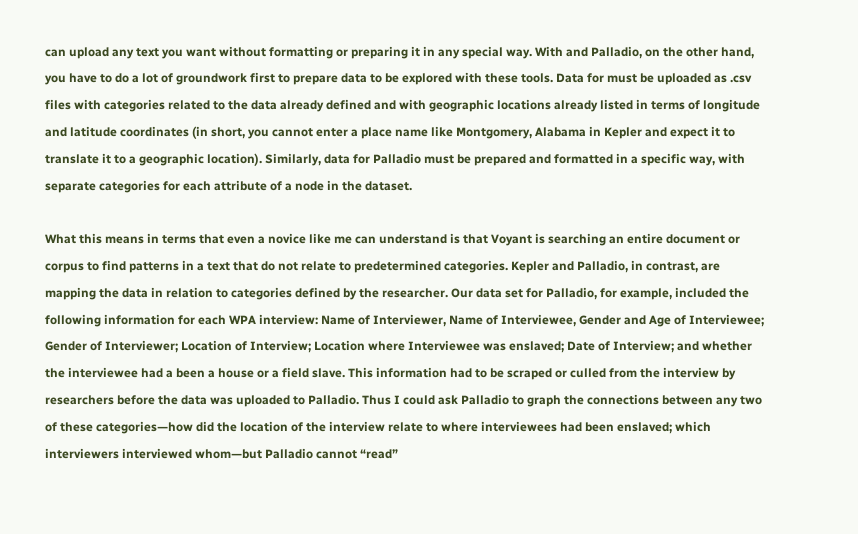can upload any text you want without formatting or preparing it in any special way. With and Palladio, on the other hand, you have to do a lot of groundwork first to prepare data to be explored with these tools. Data for must be uploaded as .csv files with categories related to the data already defined and with geographic locations already listed in terms of longitude and latitude coordinates (in short, you cannot enter a place name like Montgomery, Alabama in Kepler and expect it to translate it to a geographic location). Similarly, data for Palladio must be prepared and formatted in a specific way, with separate categories for each attribute of a node in the dataset.

What this means in terms that even a novice like me can understand is that Voyant is searching an entire document or corpus to find patterns in a text that do not relate to predetermined categories. Kepler and Palladio, in contrast, are mapping the data in relation to categories defined by the researcher. Our data set for Palladio, for example, included the following information for each WPA interview: Name of Interviewer, Name of Interviewee, Gender and Age of Interviewee; Gender of Interviewer; Location of Interview; Location where Interviewee was enslaved; Date of Interview; and whether the interviewee had a been a house or a field slave. This information had to be scraped or culled from the interview by researchers before the data was uploaded to Palladio. Thus I could ask Palladio to graph the connections between any two of these categories—how did the location of the interview relate to where interviewees had been enslaved; which interviewers interviewed whom—but Palladio cannot “read”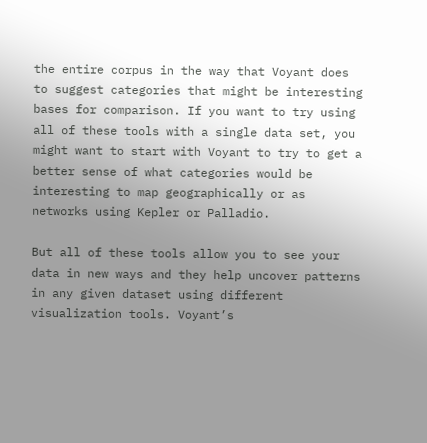the entire corpus in the way that Voyant does to suggest categories that might be interesting bases for comparison. If you want to try using all of these tools with a single data set, you might want to start with Voyant to try to get a better sense of what categories would be interesting to map geographically or as networks using Kepler or Palladio.

But all of these tools allow you to see your data in new ways and they help uncover patterns in any given dataset using different visualization tools. Voyant’s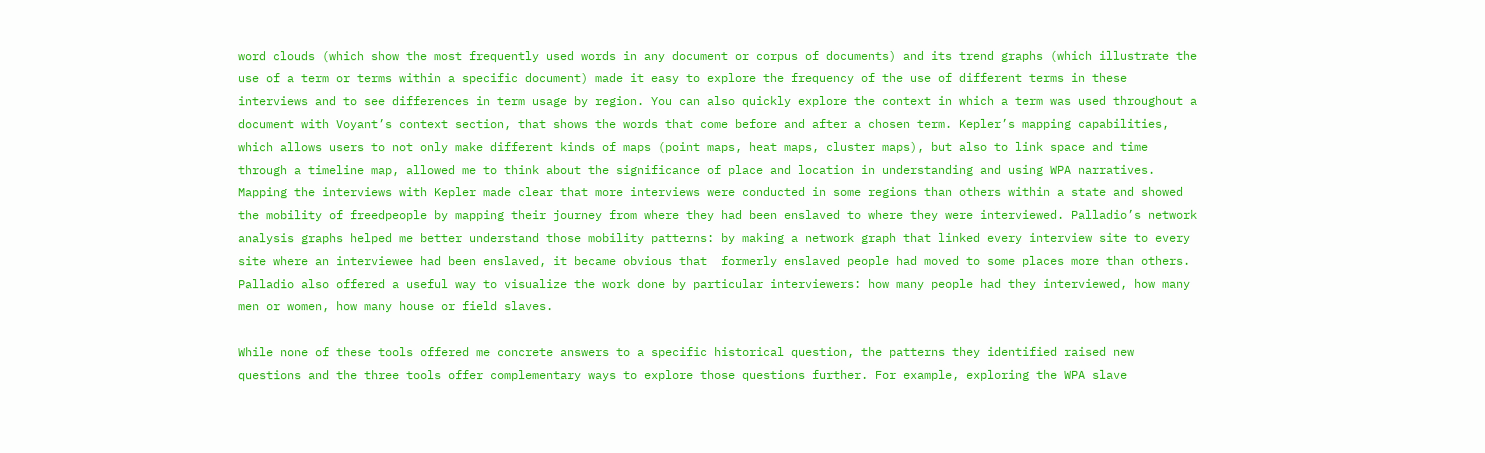word clouds (which show the most frequently used words in any document or corpus of documents) and its trend graphs (which illustrate the use of a term or terms within a specific document) made it easy to explore the frequency of the use of different terms in these interviews and to see differences in term usage by region. You can also quickly explore the context in which a term was used throughout a document with Voyant’s context section, that shows the words that come before and after a chosen term. Kepler’s mapping capabilities, which allows users to not only make different kinds of maps (point maps, heat maps, cluster maps), but also to link space and time through a timeline map, allowed me to think about the significance of place and location in understanding and using WPA narratives. Mapping the interviews with Kepler made clear that more interviews were conducted in some regions than others within a state and showed the mobility of freedpeople by mapping their journey from where they had been enslaved to where they were interviewed. Palladio’s network analysis graphs helped me better understand those mobility patterns: by making a network graph that linked every interview site to every site where an interviewee had been enslaved, it became obvious that  formerly enslaved people had moved to some places more than others. Palladio also offered a useful way to visualize the work done by particular interviewers: how many people had they interviewed, how many men or women, how many house or field slaves.

While none of these tools offered me concrete answers to a specific historical question, the patterns they identified raised new questions and the three tools offer complementary ways to explore those questions further. For example, exploring the WPA slave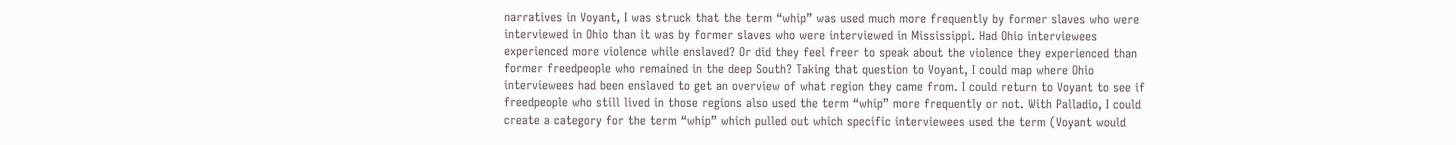narratives in Voyant, I was struck that the term “whip” was used much more frequently by former slaves who were interviewed in Ohio than it was by former slaves who were interviewed in Mississippi. Had Ohio interviewees experienced more violence while enslaved? Or did they feel freer to speak about the violence they experienced than former freedpeople who remained in the deep South? Taking that question to Voyant, I could map where Ohio interviewees had been enslaved to get an overview of what region they came from. I could return to Voyant to see if freedpeople who still lived in those regions also used the term “whip” more frequently or not. With Palladio, I could create a category for the term “whip” which pulled out which specific interviewees used the term (Voyant would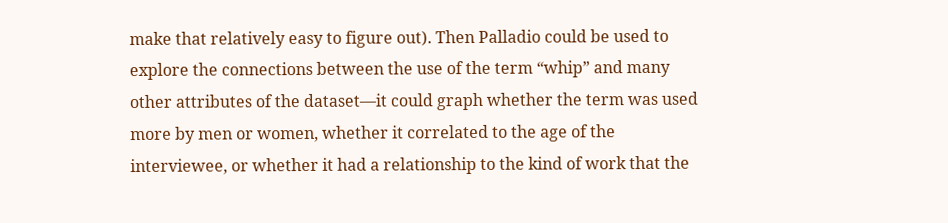make that relatively easy to figure out). Then Palladio could be used to explore the connections between the use of the term “whip” and many other attributes of the dataset—it could graph whether the term was used more by men or women, whether it correlated to the age of the interviewee, or whether it had a relationship to the kind of work that the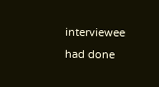interviewee had done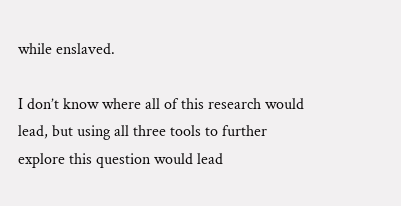while enslaved.

I don’t know where all of this research would lead, but using all three tools to further explore this question would lead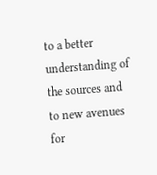to a better understanding of the sources and to new avenues for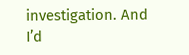investigation. And I’d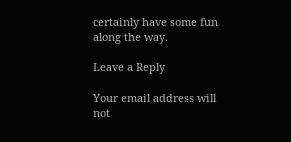certainly have some fun along the way.

Leave a Reply

Your email address will not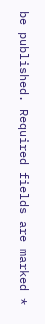be published. Required fields are marked *